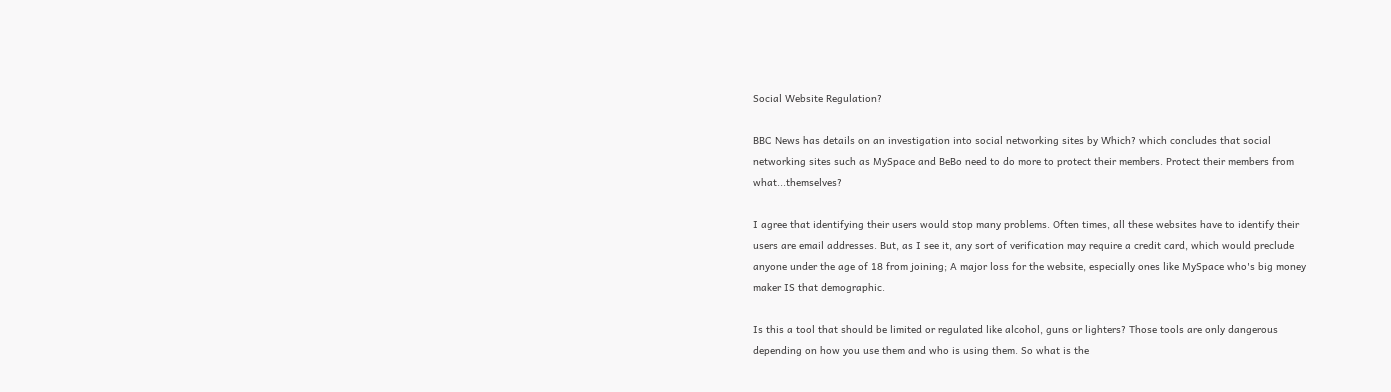Social Website Regulation?

BBC News has details on an investigation into social networking sites by Which? which concludes that social networking sites such as MySpace and BeBo need to do more to protect their members. Protect their members from what...themselves?

I agree that identifying their users would stop many problems. Often times, all these websites have to identify their users are email addresses. But, as I see it, any sort of verification may require a credit card, which would preclude anyone under the age of 18 from joining; A major loss for the website, especially ones like MySpace who's big money maker IS that demographic.

Is this a tool that should be limited or regulated like alcohol, guns or lighters? Those tools are only dangerous depending on how you use them and who is using them. So what is the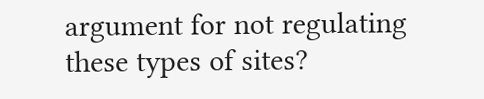argument for not regulating these types of sites?